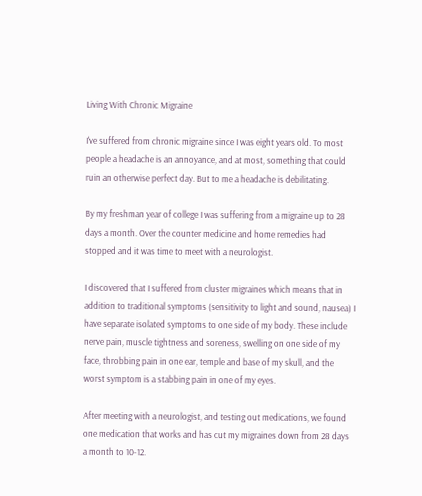Living With Chronic Migraine

I've suffered from chronic migraine since I was eight years old. To most people a headache is an annoyance, and at most, something that could ruin an otherwise perfect day. But to me a headache is debilitating.

By my freshman year of college I was suffering from a migraine up to 28 days a month. Over the counter medicine and home remedies had stopped and it was time to meet with a neurologist.

I discovered that I suffered from cluster migraines which means that in addition to traditional symptoms (sensitivity to light and sound, nausea) I have separate isolated symptoms to one side of my body. These include nerve pain, muscle tightness and soreness, swelling on one side of my face, throbbing pain in one ear, temple and base of my skull, and the worst symptom is a stabbing pain in one of my eyes.

After meeting with a neurologist, and testing out medications, we found one medication that works and has cut my migraines down from 28 days a month to 10-12.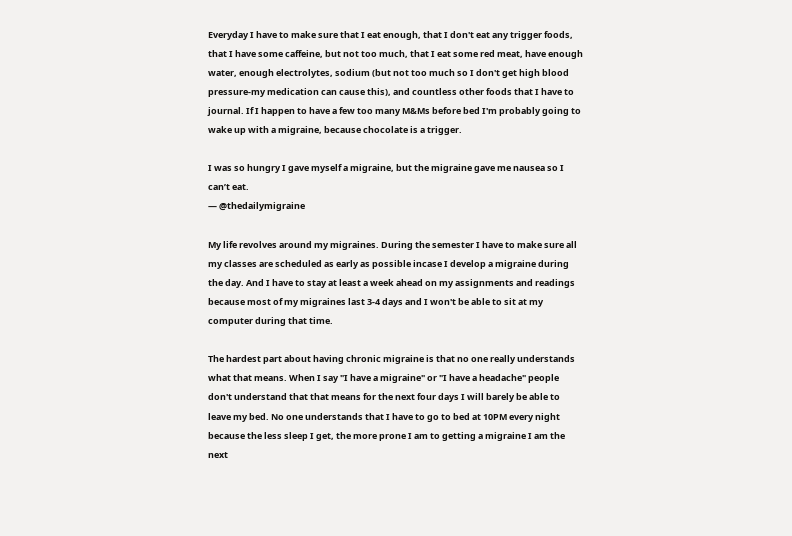Everyday I have to make sure that I eat enough, that I don't eat any trigger foods, that I have some caffeine, but not too much, that I eat some red meat, have enough water, enough electrolytes, sodium (but not too much so I don't get high blood pressure-my medication can cause this), and countless other foods that I have to journal. If I happen to have a few too many M&Ms before bed I'm probably going to wake up with a migraine, because chocolate is a trigger.

I was so hungry I gave myself a migraine, but the migraine gave me nausea so I can’t eat.
— @thedailymigraine

My life revolves around my migraines. During the semester I have to make sure all my classes are scheduled as early as possible incase I develop a migraine during the day. And I have to stay at least a week ahead on my assignments and readings because most of my migraines last 3-4 days and I won't be able to sit at my computer during that time.

The hardest part about having chronic migraine is that no one really understands what that means. When I say "I have a migraine" or "I have a headache" people don't understand that that means for the next four days I will barely be able to leave my bed. No one understands that I have to go to bed at 10PM every night because the less sleep I get, the more prone I am to getting a migraine I am the next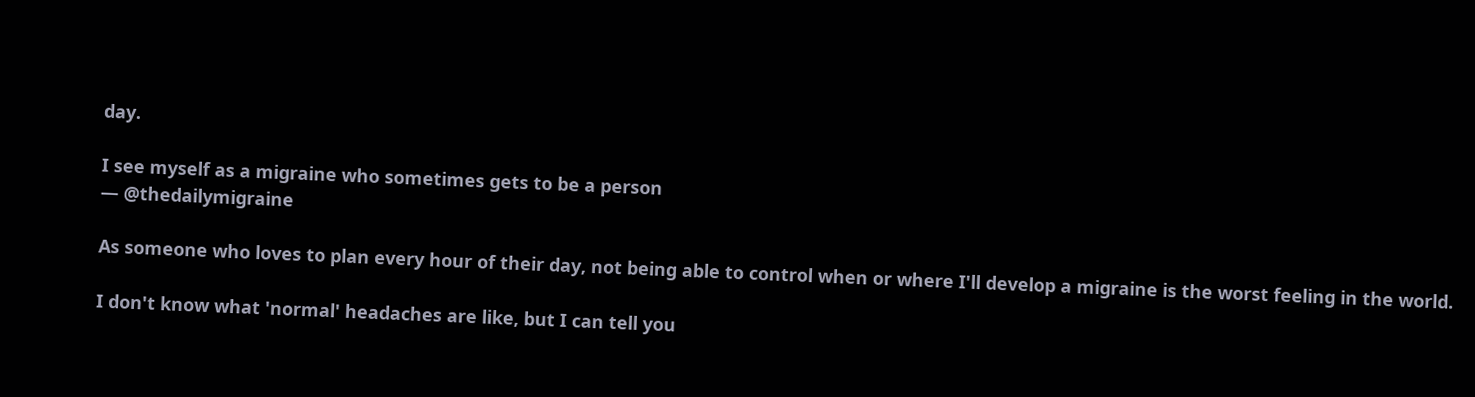day.

I see myself as a migraine who sometimes gets to be a person
— @thedailymigraine

As someone who loves to plan every hour of their day, not being able to control when or where I'll develop a migraine is the worst feeling in the world.

I don't know what 'normal' headaches are like, but I can tell you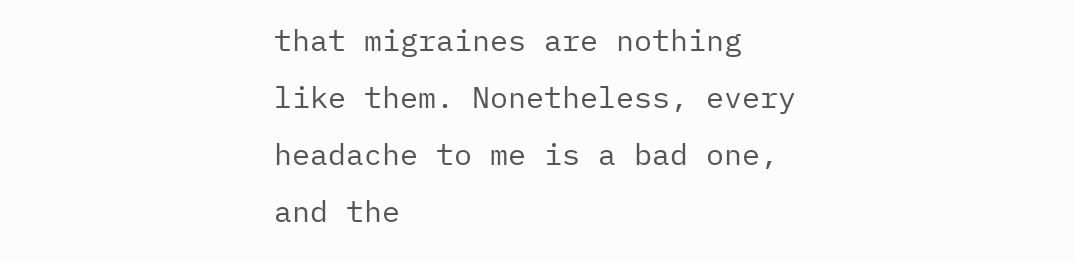that migraines are nothing like them. Nonetheless, every headache to me is a bad one, and the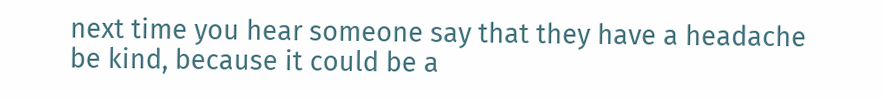next time you hear someone say that they have a headache be kind, because it could be a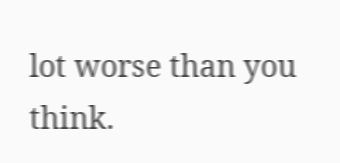lot worse than you think.